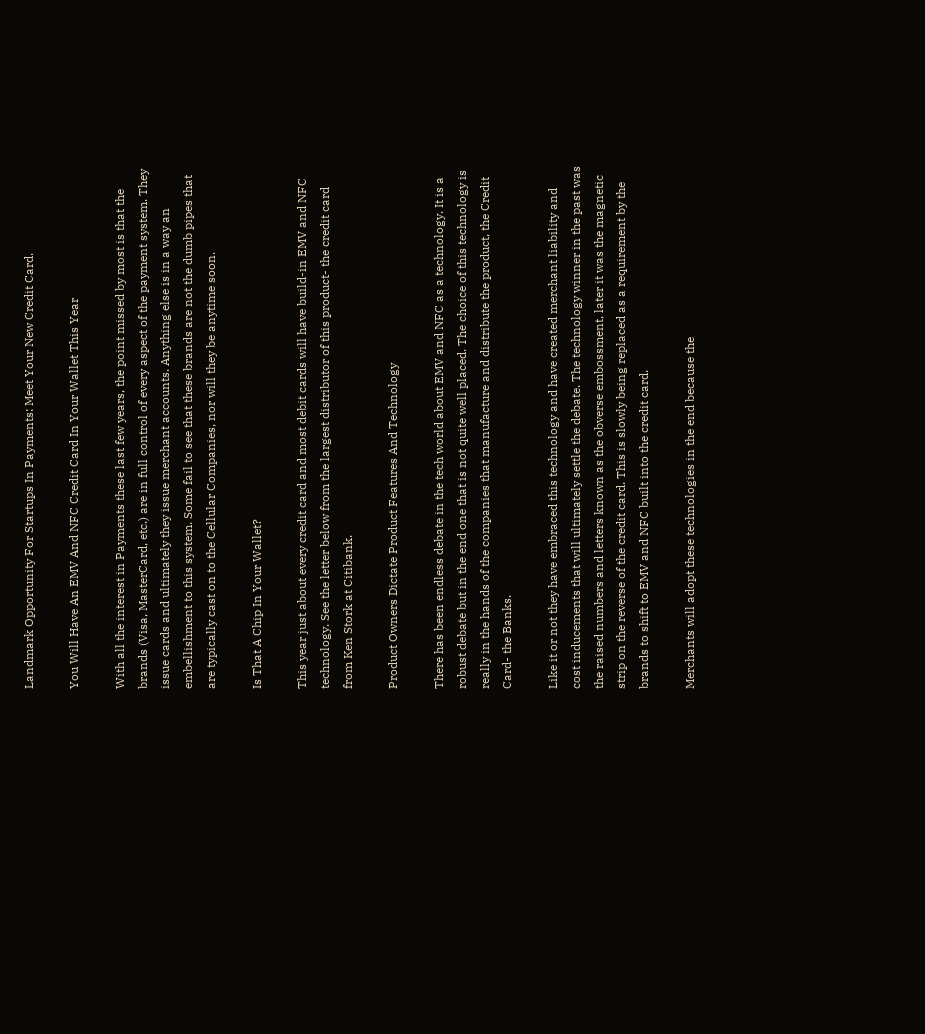Landmark Opportunity For Startups In Payments: Meet Your New Credit Card.

You Will Have An EMV And NFC Credit Card In Your Wallet This Year

With all the interest in Payments these last few years, the point missed by most is that the brands (Visa, MasterCard, etc.) are in full control of every aspect of the payment system. They issue cards and ultimately they issue merchant accounts. Anything else is in a way an embellishment to this system. Some fail to see that these brands are not the dumb pipes that are typically cast on to the Cellular Companies, nor will they be anytime soon.

Is That A Chip In Your Wallet?

This year just about every credit card and most debit cards will have build-in EMV and NFC technology. See the letter below from the largest distributor of this product- the credit card from Ken Stork at Citibank.

Product Owners Dictate Product Features And Technology

There has been endless debate in the tech world about EMV and NFC as a technology. It is a robust debate but in the end one that is not quite well placed. The choice of this technology is really in the hands of the companies that manufacture and distribute the product, the Credit Card- the Banks.

Like it or not they have embraced this technology and have created merchant liability and cost inducements that will ultimately settle the debate. The technology winner in the past was the raised numbers and letters known as the obverse embossment, later it was the magnetic strip on the reverse of the credit card. This is slowly being replaced as a requirement by the brands to shift to EMV and NFC built into the credit card.

Merchants will adopt these technologies in the end because the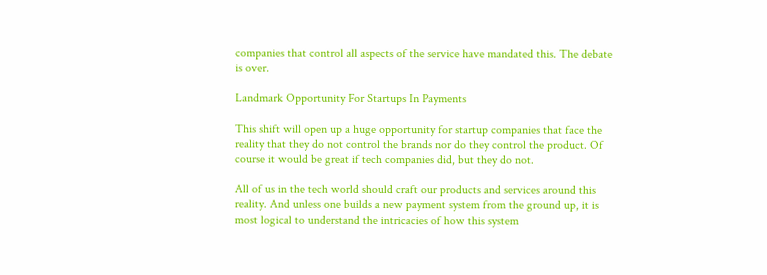companies that control all aspects of the service have mandated this. The debate is over.

Landmark Opportunity For Startups In Payments

This shift will open up a huge opportunity for startup companies that face the reality that they do not control the brands nor do they control the product. Of course it would be great if tech companies did, but they do not.

All of us in the tech world should craft our products and services around this reality. And unless one builds a new payment system from the ground up, it is most logical to understand the intricacies of how this system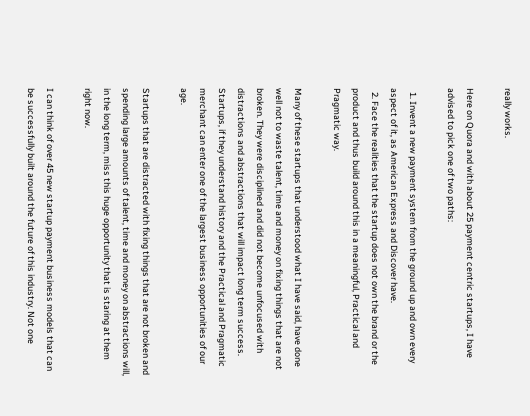really works.

Here on Quora and with about 25 payment centric startups, I have advised to pick one of two paths:

  1. Invent a new payment system from the ground up and own every aspect of it, as American Express and Discover have.
  2. Face the realities that the startup does not own the brand or the product and thus build around this in a meaningful, Practical and Pragmatic way.

Many of these startups that understood what I have said, have done well not to waste talent, time and money on fixing things that are not broken. They were disciplined and did not become unfocused with distractions and abstractions that will impact long term success. Startups, if they understand history and the Practical and Pragmatic merchant can enter one of the largest business opportunities of our age.

Startups that are distracted with fixing things that are not broken and spending large amounts of talent, time and money on abstractions will, in the long term, miss this huge opportunity that is staring at them right now.

I can think of over 45 new startup payment business models that can be successfully built around the future of this industry. Not one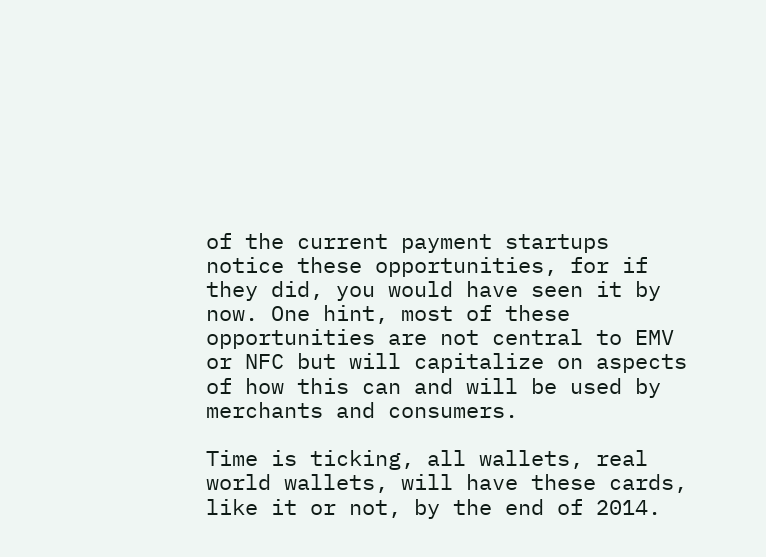of the current payment startups notice these opportunities, for if they did, you would have seen it by now. One hint, most of these opportunities are not central to EMV or NFC but will capitalize on aspects of how this can and will be used by merchants and consumers.

Time is ticking, all wallets, real world wallets, will have these cards, like it or not, by the end of 2014.